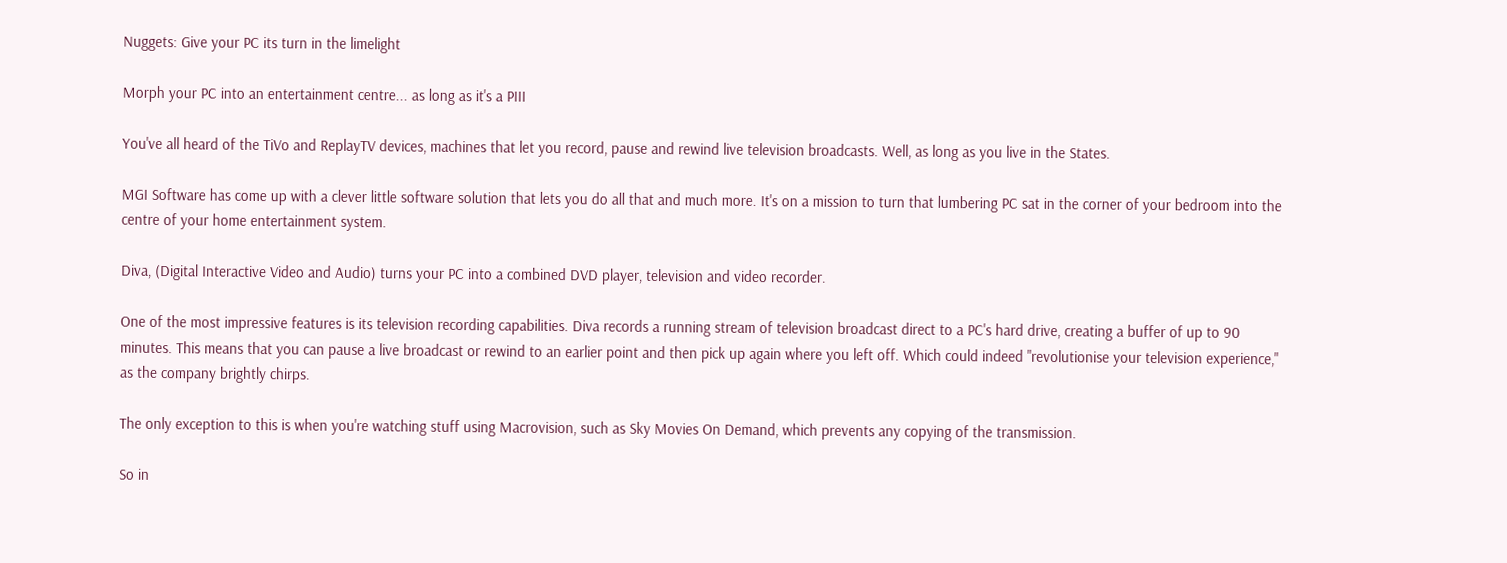Nuggets: Give your PC its turn in the limelight

Morph your PC into an entertainment centre... as long as it's a PIII

You've all heard of the TiVo and ReplayTV devices, machines that let you record, pause and rewind live television broadcasts. Well, as long as you live in the States.

MGI Software has come up with a clever little software solution that lets you do all that and much more. It's on a mission to turn that lumbering PC sat in the corner of your bedroom into the centre of your home entertainment system.

Diva, (Digital Interactive Video and Audio) turns your PC into a combined DVD player, television and video recorder.

One of the most impressive features is its television recording capabilities. Diva records a running stream of television broadcast direct to a PC's hard drive, creating a buffer of up to 90 minutes. This means that you can pause a live broadcast or rewind to an earlier point and then pick up again where you left off. Which could indeed "revolutionise your television experience," as the company brightly chirps.

The only exception to this is when you're watching stuff using Macrovision, such as Sky Movies On Demand, which prevents any copying of the transmission.

So in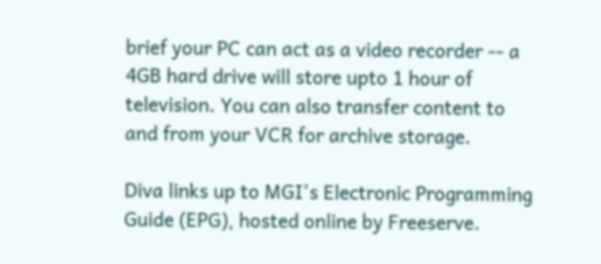brief your PC can act as a video recorder -- a 4GB hard drive will store upto 1 hour of television. You can also transfer content to and from your VCR for archive storage.

Diva links up to MGI's Electronic Programming Guide (EPG), hosted online by Freeserve.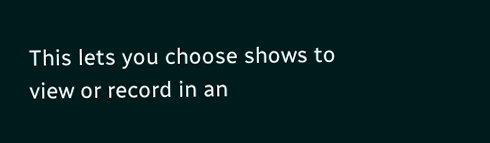This lets you choose shows to view or record in an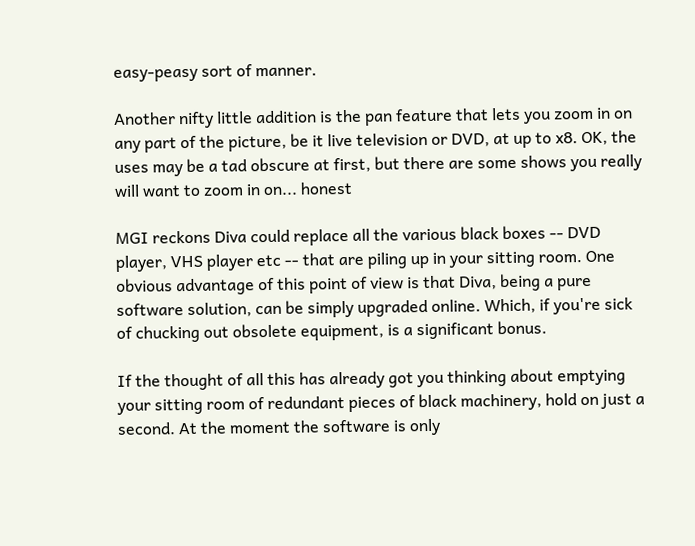easy-peasy sort of manner.

Another nifty little addition is the pan feature that lets you zoom in on any part of the picture, be it live television or DVD, at up to x8. OK, the uses may be a tad obscure at first, but there are some shows you really will want to zoom in on... honest

MGI reckons Diva could replace all the various black boxes -- DVD player, VHS player etc -- that are piling up in your sitting room. One obvious advantage of this point of view is that Diva, being a pure software solution, can be simply upgraded online. Which, if you're sick of chucking out obsolete equipment, is a significant bonus.

If the thought of all this has already got you thinking about emptying your sitting room of redundant pieces of black machinery, hold on just a second. At the moment the software is only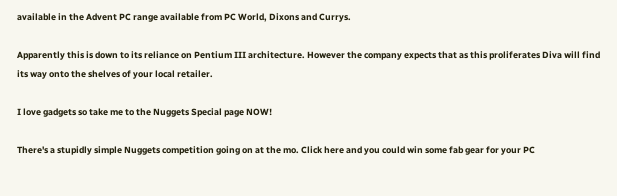available in the Advent PC range available from PC World, Dixons and Currys.

Apparently this is down to its reliance on Pentium III architecture. However the company expects that as this proliferates Diva will find its way onto the shelves of your local retailer.

I love gadgets so take me to the Nuggets Special page NOW!

There's a stupidly simple Nuggets competition going on at the mo. Click here and you could win some fab gear for your PC